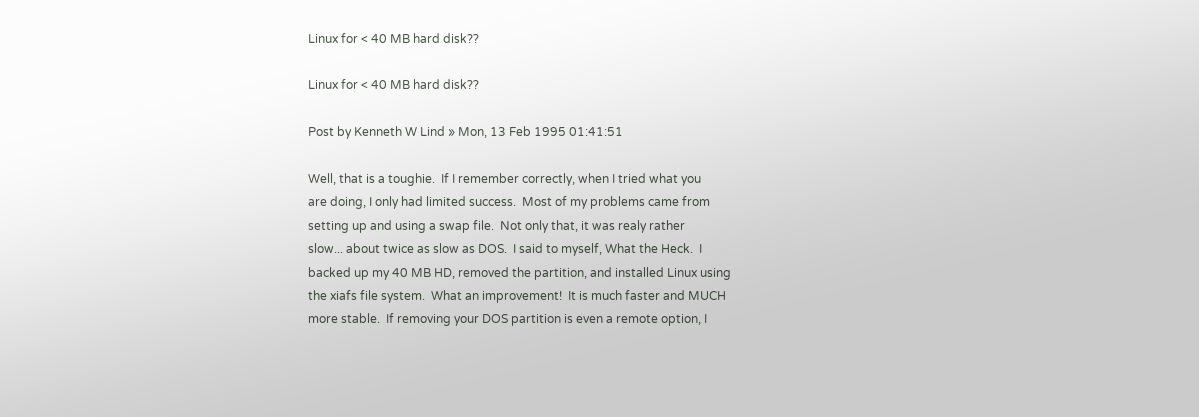Linux for < 40 MB hard disk??

Linux for < 40 MB hard disk??

Post by Kenneth W Lind » Mon, 13 Feb 1995 01:41:51

Well, that is a toughie.  If I remember correctly, when I tried what you
are doing, I only had limited success.  Most of my problems came from
setting up and using a swap file.  Not only that, it was realy rather
slow... about twice as slow as DOS.  I said to myself, What the Heck.  I
backed up my 40 MB HD, removed the partition, and installed Linux using
the xiafs file system.  What an improvement!  It is much faster and MUCH
more stable.  If removing your DOS partition is even a remote option, I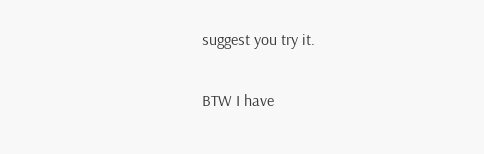suggest you try it.

BTW I have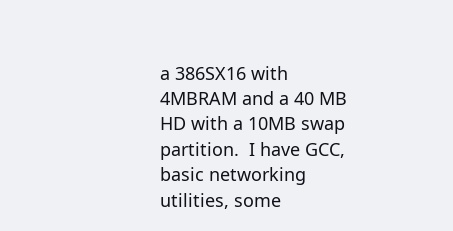a 386SX16 with 4MBRAM and a 40 MB HD with a 10MB swap
partition.  I have GCC, basic networking utilities, some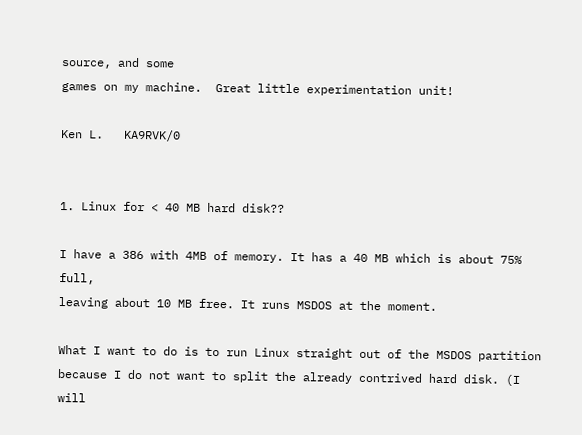source, and some
games on my machine.  Great little experimentation unit!

Ken L.   KA9RVK/0


1. Linux for < 40 MB hard disk??

I have a 386 with 4MB of memory. It has a 40 MB which is about 75% full,
leaving about 10 MB free. It runs MSDOS at the moment.

What I want to do is to run Linux straight out of the MSDOS partition
because I do not want to split the already contrived hard disk. (I will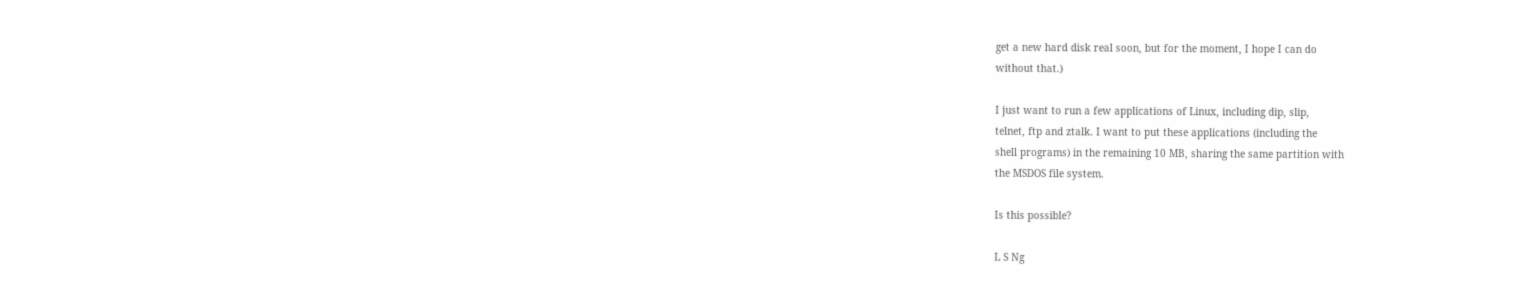get a new hard disk real soon, but for the moment, I hope I can do
without that.)

I just want to run a few applications of Linux, including dip, slip,
telnet, ftp and ztalk. I want to put these applications (including the
shell programs) in the remaining 10 MB, sharing the same partition with
the MSDOS file system.

Is this possible?

L S Ng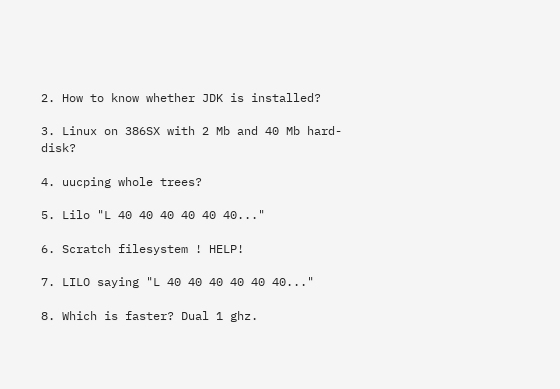2. How to know whether JDK is installed?

3. Linux on 386SX with 2 Mb and 40 Mb hard-disk?

4. uucping whole trees?

5. Lilo "L 40 40 40 40 40 40..."

6. Scratch filesystem ! HELP!

7. LILO saying "L 40 40 40 40 40 40..."

8. Which is faster? Dual 1 ghz.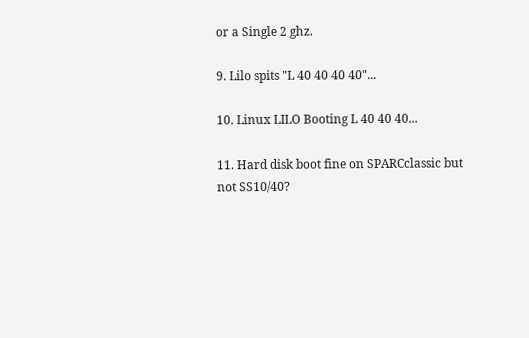or a Single 2 ghz.

9. Lilo spits "L 40 40 40 40"...

10. Linux LILO Booting L 40 40 40...

11. Hard disk boot fine on SPARCclassic but not SS10/40?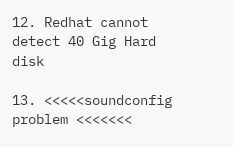12. Redhat cannot detect 40 Gig Hard disk

13. <<<<<soundconfig problem <<<<<<<